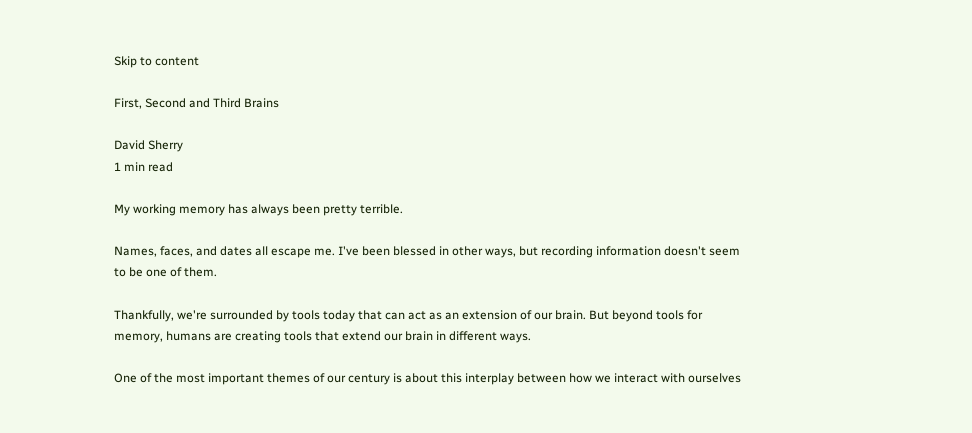Skip to content

First, Second and Third Brains

David Sherry
1 min read

My working memory has always been pretty terrible.

Names, faces, and dates all escape me. I've been blessed in other ways, but recording information doesn't seem to be one of them.

Thankfully, we're surrounded by tools today that can act as an extension of our brain. But beyond tools for memory, humans are creating tools that extend our brain in different ways.

One of the most important themes of our century is about this interplay between how we interact with ourselves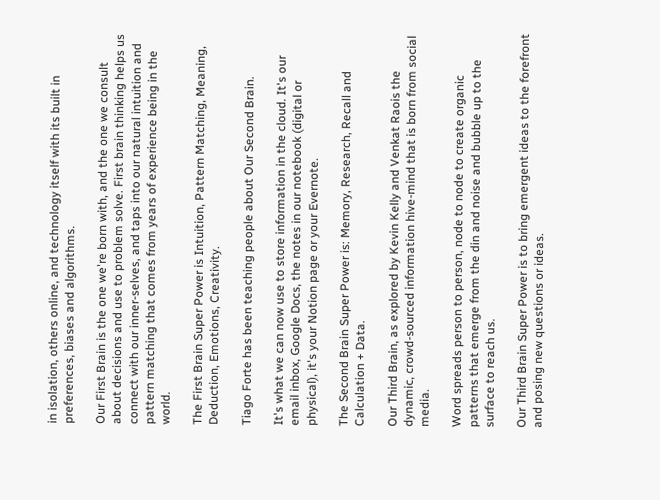in isolation, others online, and technology itself with its built in preferences, biases and algorithms.

Our First Brain is the one we're born with, and the one we consult about decisions and use to problem solve. First brain thinking helps us connect with our inner-selves, and taps into our natural intuition and pattern matching that comes from years of experience being in the world.

The First Brain Super Power is Intuition, Pattern Matching, Meaning, Deduction, Emotions, Creativity.

Tiago Forte has been teaching people about Our Second Brain.

It's what we can now use to store information in the cloud. It's our email inbox, Google Docs, the notes in our notebook (digital or physical), it's your Notion page or your Evernote.

The Second Brain Super Power is: Memory, Research, Recall and Calculation + Data.

Our Third Brain, as explored by Kevin Kelly and Venkat Raois the dynamic, crowd-sourced information hive-mind that is born from social media.

Word spreads person to person, node to node to create organic patterns that emerge from the din and noise and bubble up to the surface to reach us.

Our Third Brain Super Power is to bring emergent ideas to the forefront and posing new questions or ideas.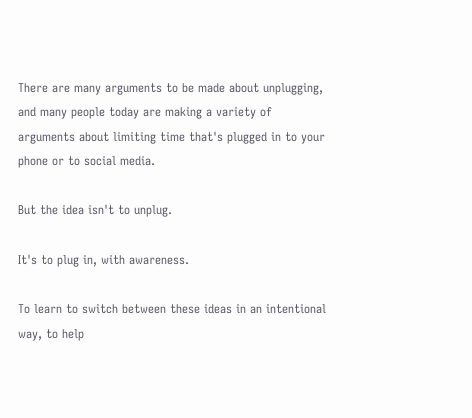There are many arguments to be made about unplugging, and many people today are making a variety of arguments about limiting time that's plugged in to your phone or to social media.

But the idea isn't to unplug.

It's to plug in, with awareness.

To learn to switch between these ideas in an intentional way, to help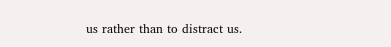us rather than to distract us.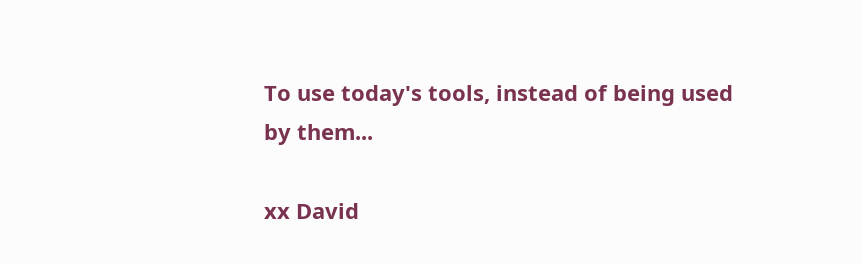To use today's tools, instead of being used by them...

xx David